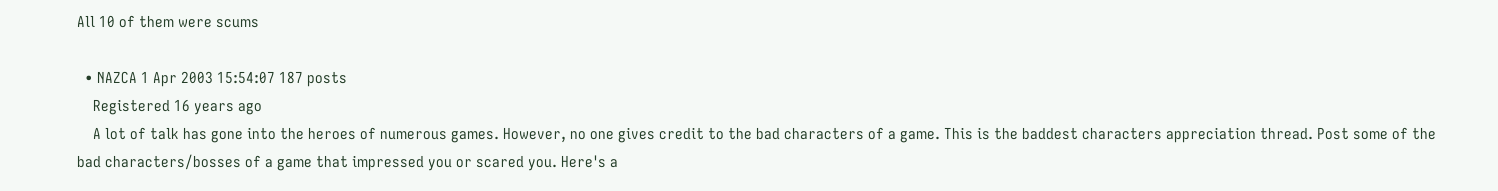All 10 of them were scums

  • NAZCA 1 Apr 2003 15:54:07 187 posts
    Registered 16 years ago
    A lot of talk has gone into the heroes of numerous games. However, no one gives credit to the bad characters of a game. This is the baddest characters appreciation thread. Post some of the bad characters/bosses of a game that impressed you or scared you. Here's a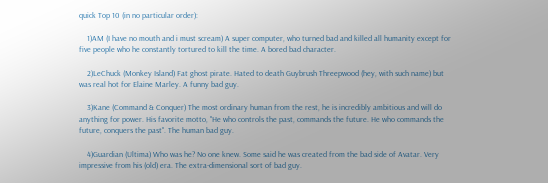quick Top 10 (in no particular order):

    1)AM (I have no mouth and i must scream) A super computer, who turned bad and killed all humanity except for five people who he constantly tortured to kill the time. A bored bad character.

    2)LeChuck (Monkey Island) Fat ghost pirate. Hated to death Guybrush Threepwood (hey, with such name) but was real hot for Elaine Marley. A funny bad guy.

    3)Kane (Command & Conquer) The most ordinary human from the rest, he is incredibly ambitious and will do anything for power. His favorite motto, "He who controls the past, commands the future. He who commands the future, conquers the past". The human bad guy.

    4)Guardian (Ultima) Who was he? No one knew. Some said he was created from the bad side of Avatar. Very impressive from his (old) era. The extra-dimensional sort of bad guy.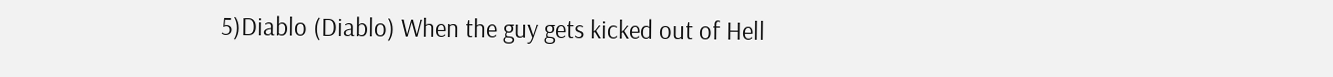5)Diablo (Diablo) When the guy gets kicked out of Hell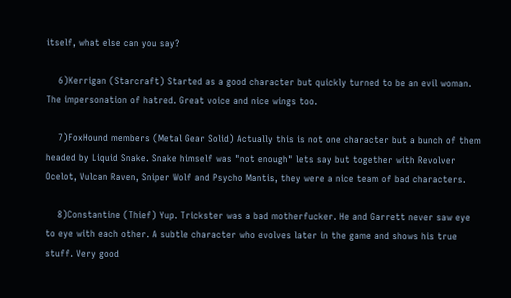itself, what else can you say?

    6)Kerrigan (Starcraft) Started as a good character but quickly turned to be an evil woman. The impersonation of hatred. Great voice and nice wings too.

    7)FoxHound members (Metal Gear Solid) Actually this is not one character but a bunch of them headed by Liquid Snake. Snake himself was "not enough" lets say but together with Revolver Ocelot, Vulcan Raven, Sniper Wolf and Psycho Mantis, they were a nice team of bad characters.

    8)Constantine (Thief) Yup. Trickster was a bad motherfucker. He and Garrett never saw eye to eye with each other. A subtle character who evolves later in the game and shows his true stuff. Very good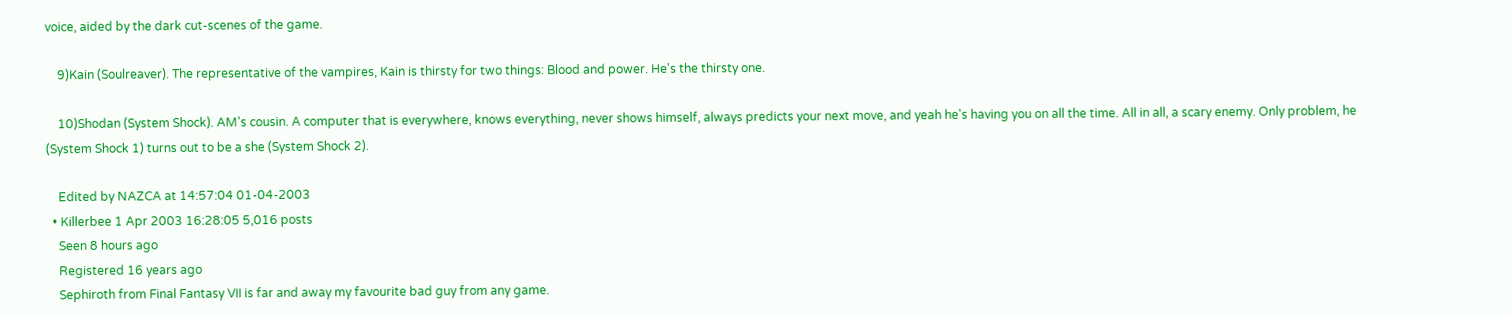voice, aided by the dark cut-scenes of the game.

    9)Kain (Soulreaver). The representative of the vampires, Kain is thirsty for two things: Blood and power. He's the thirsty one.

    10)Shodan (System Shock). AM's cousin. A computer that is everywhere, knows everything, never shows himself, always predicts your next move, and yeah he's having you on all the time. All in all, a scary enemy. Only problem, he (System Shock 1) turns out to be a she (System Shock 2).

    Edited by NAZCA at 14:57:04 01-04-2003
  • Killerbee 1 Apr 2003 16:28:05 5,016 posts
    Seen 8 hours ago
    Registered 16 years ago
    Sephiroth from Final Fantasy VII is far and away my favourite bad guy from any game.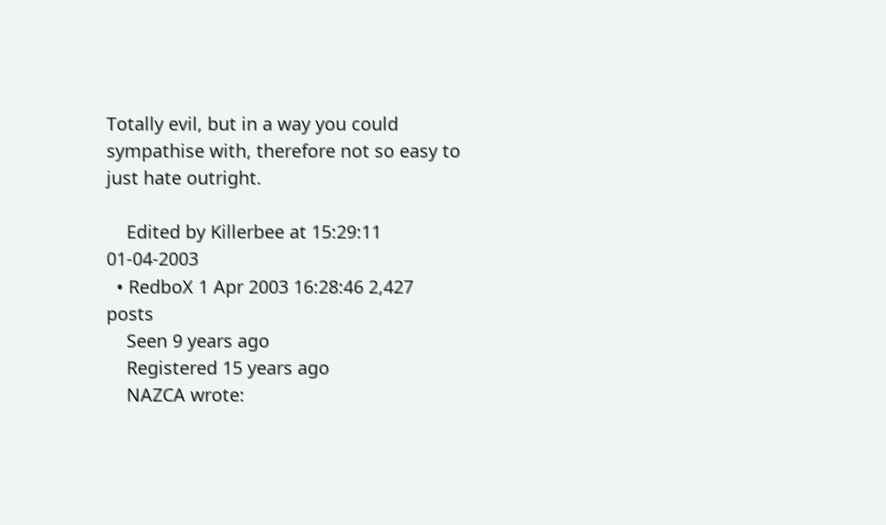Totally evil, but in a way you could sympathise with, therefore not so easy to just hate outright.

    Edited by Killerbee at 15:29:11 01-04-2003
  • RedboX 1 Apr 2003 16:28:46 2,427 posts
    Seen 9 years ago
    Registered 15 years ago
    NAZCA wrote: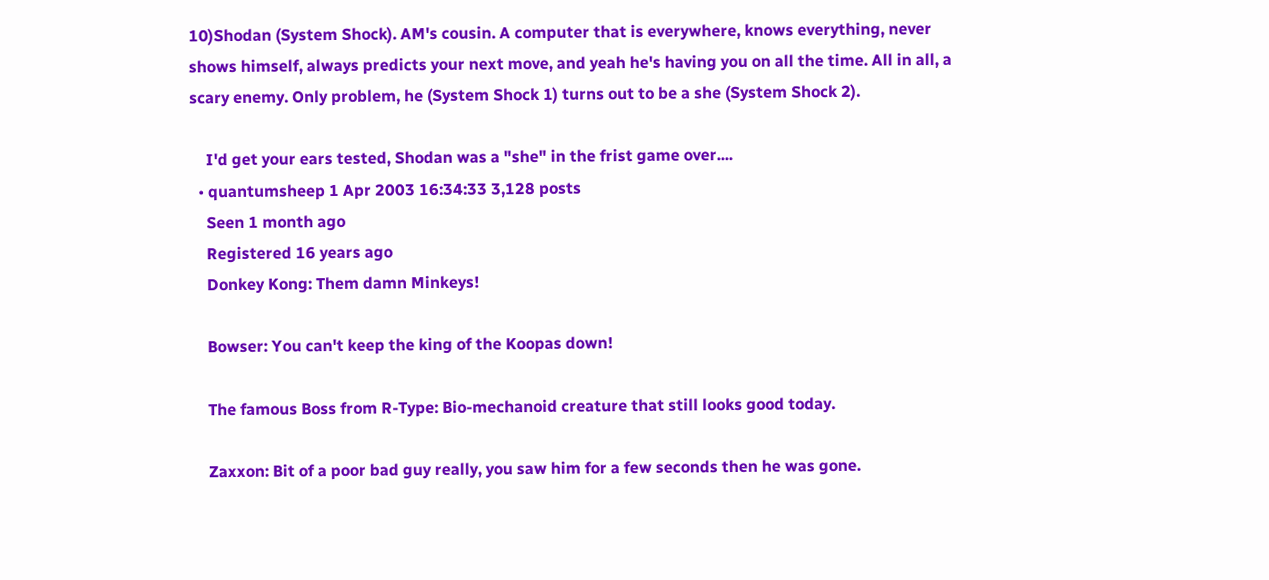10)Shodan (System Shock). AM's cousin. A computer that is everywhere, knows everything, never shows himself, always predicts your next move, and yeah he's having you on all the time. All in all, a scary enemy. Only problem, he (System Shock 1) turns out to be a she (System Shock 2).

    I'd get your ears tested, Shodan was a "she" in the frist game over....
  • quantumsheep 1 Apr 2003 16:34:33 3,128 posts
    Seen 1 month ago
    Registered 16 years ago
    Donkey Kong: Them damn Minkeys!

    Bowser: You can't keep the king of the Koopas down!

    The famous Boss from R-Type: Bio-mechanoid creature that still looks good today.

    Zaxxon: Bit of a poor bad guy really, you saw him for a few seconds then he was gone.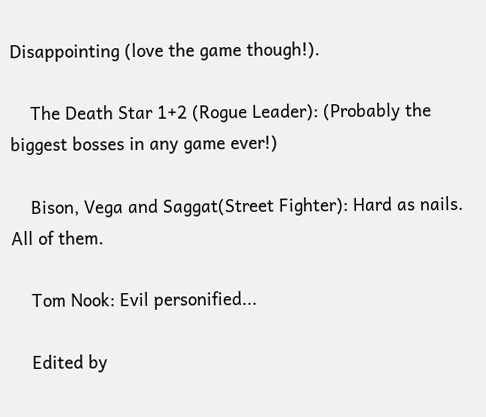Disappointing (love the game though!).

    The Death Star 1+2 (Rogue Leader): (Probably the biggest bosses in any game ever!)

    Bison, Vega and Saggat(Street Fighter): Hard as nails. All of them.

    Tom Nook: Evil personified...

    Edited by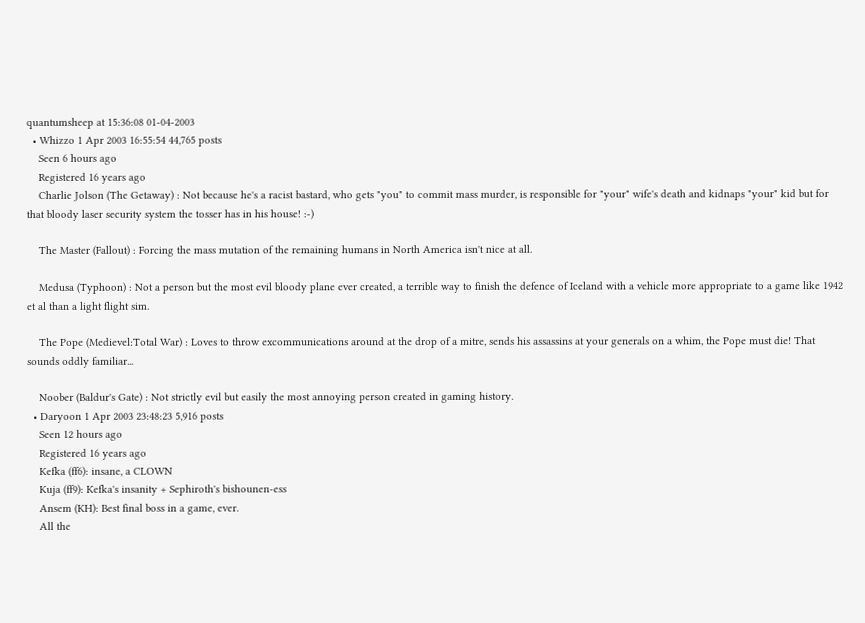quantumsheep at 15:36:08 01-04-2003
  • Whizzo 1 Apr 2003 16:55:54 44,765 posts
    Seen 6 hours ago
    Registered 16 years ago
    Charlie Jolson (The Getaway) : Not because he's a racist bastard, who gets "you" to commit mass murder, is responsible for "your" wife's death and kidnaps "your" kid but for that bloody laser security system the tosser has in his house! :-)

    The Master (Fallout) : Forcing the mass mutation of the remaining humans in North America isn't nice at all.

    Medusa (Typhoon) : Not a person but the most evil bloody plane ever created, a terrible way to finish the defence of Iceland with a vehicle more appropriate to a game like 1942 et al than a light flight sim.

    The Pope (Medievel:Total War) : Loves to throw excommunications around at the drop of a mitre, sends his assassins at your generals on a whim, the Pope must die! That sounds oddly familiar...

    Noober (Baldur's Gate) : Not strictly evil but easily the most annoying person created in gaming history.
  • Daryoon 1 Apr 2003 23:48:23 5,916 posts
    Seen 12 hours ago
    Registered 16 years ago
    Kefka (ff6): insane, a CLOWN
    Kuja (ff9): Kefka's insanity + Sephiroth's bishounen-ess
    Ansem (KH): Best final boss in a game, ever.
    All the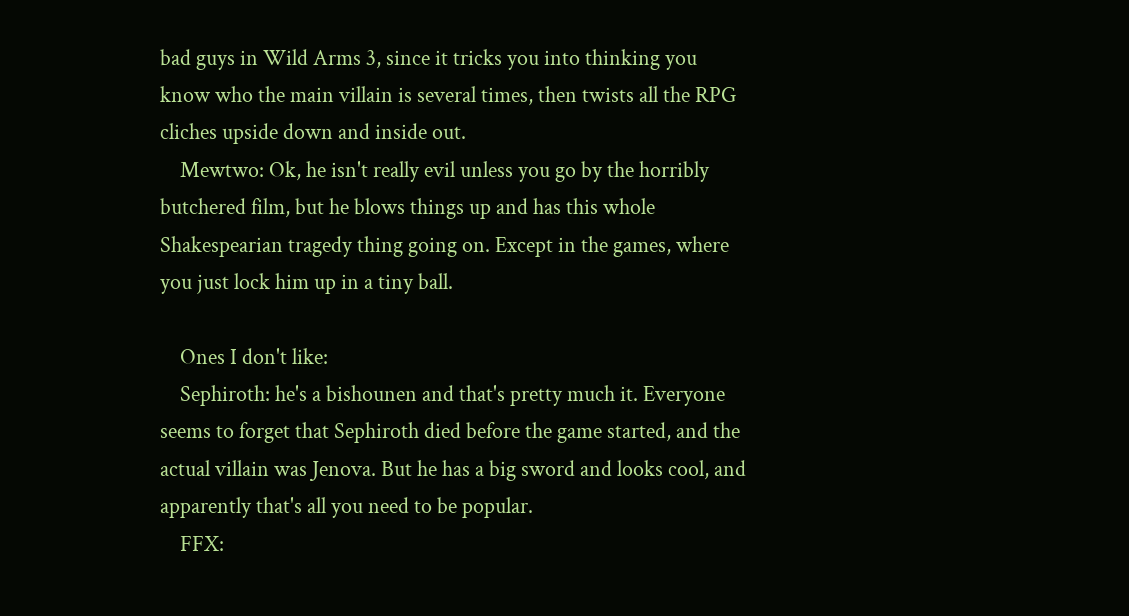bad guys in Wild Arms 3, since it tricks you into thinking you know who the main villain is several times, then twists all the RPG cliches upside down and inside out.
    Mewtwo: Ok, he isn't really evil unless you go by the horribly butchered film, but he blows things up and has this whole Shakespearian tragedy thing going on. Except in the games, where you just lock him up in a tiny ball.

    Ones I don't like:
    Sephiroth: he's a bishounen and that's pretty much it. Everyone seems to forget that Sephiroth died before the game started, and the actual villain was Jenova. But he has a big sword and looks cool, and apparently that's all you need to be popular.
    FFX: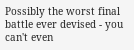Possibly the worst final battle ever devised - you can't even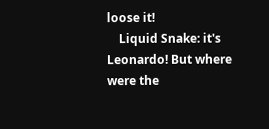loose it!
    Liquid Snake: it's Leonardo! But where were the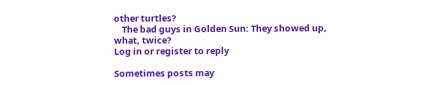other turtles?
    The bad guys in Golden Sun: They showed up, what, twice?
Log in or register to reply

Sometimes posts may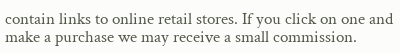contain links to online retail stores. If you click on one and make a purchase we may receive a small commission.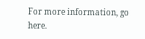For more information, go here.